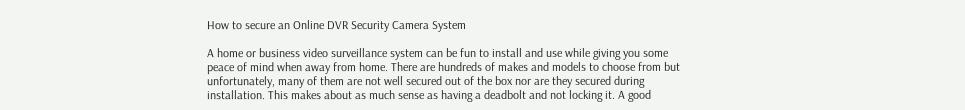How to secure an Online DVR Security Camera System

A home or business video surveillance system can be fun to install and use while giving you some peace of mind when away from home. There are hundreds of makes and models to choose from but unfortunately, many of them are not well secured out of the box nor are they secured during installation. This makes about as much sense as having a deadbolt and not locking it. A good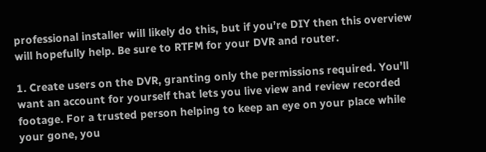professional installer will likely do this, but if you’re DIY then this overview will hopefully help. Be sure to RTFM for your DVR and router.

1. Create users on the DVR, granting only the permissions required. You’ll want an account for yourself that lets you live view and review recorded footage. For a trusted person helping to keep an eye on your place while your gone, you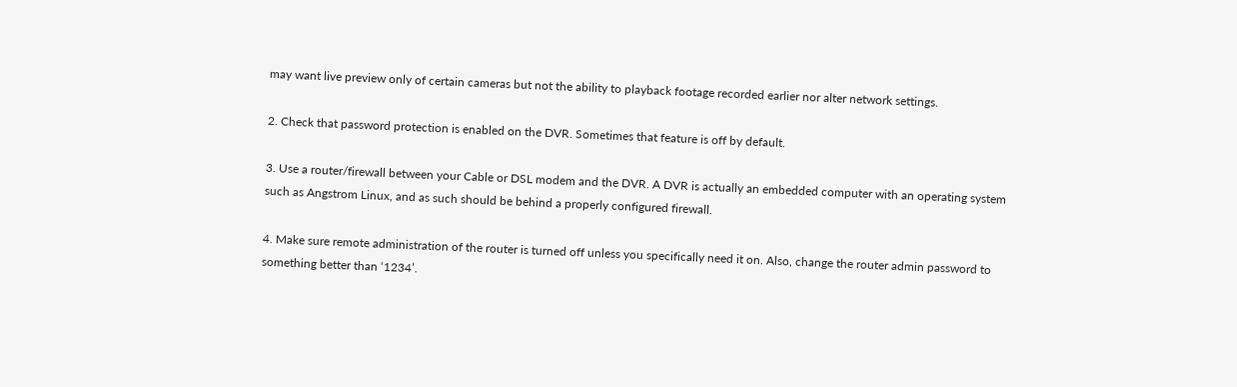may want live preview only of certain cameras but not the ability to playback footage recorded earlier nor alter network settings.

2. Check that password protection is enabled on the DVR. Sometimes that feature is off by default.

3. Use a router/firewall between your Cable or DSL modem and the DVR. A DVR is actually an embedded computer with an operating system such as Angstrom Linux, and as such should be behind a properly configured firewall.

4. Make sure remote administration of the router is turned off unless you specifically need it on. Also, change the router admin password to something better than ‘1234’.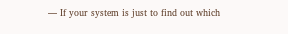— If your system is just to find out which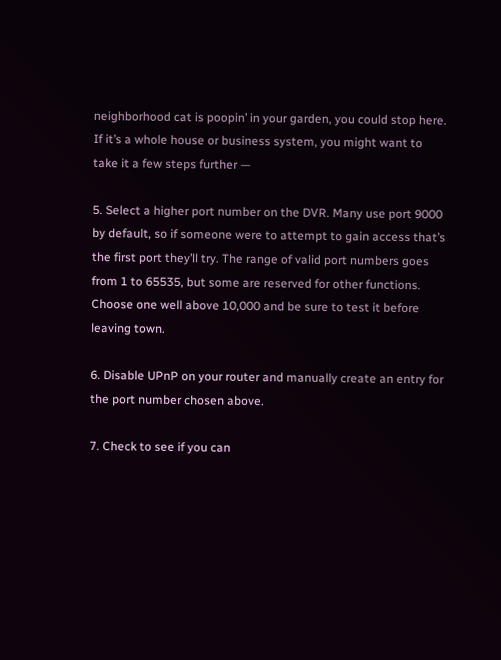neighborhood cat is poopin’ in your garden, you could stop here. If it’s a whole house or business system, you might want to take it a few steps further —

5. Select a higher port number on the DVR. Many use port 9000 by default, so if someone were to attempt to gain access that’s the first port they’ll try. The range of valid port numbers goes from 1 to 65535, but some are reserved for other functions. Choose one well above 10,000 and be sure to test it before leaving town.

6. Disable UPnP on your router and manually create an entry for the port number chosen above.

7. Check to see if you can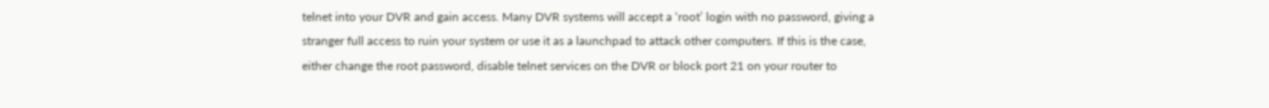telnet into your DVR and gain access. Many DVR systems will accept a ‘root’ login with no password, giving a stranger full access to ruin your system or use it as a launchpad to attack other computers. If this is the case, either change the root password, disable telnet services on the DVR or block port 21 on your router to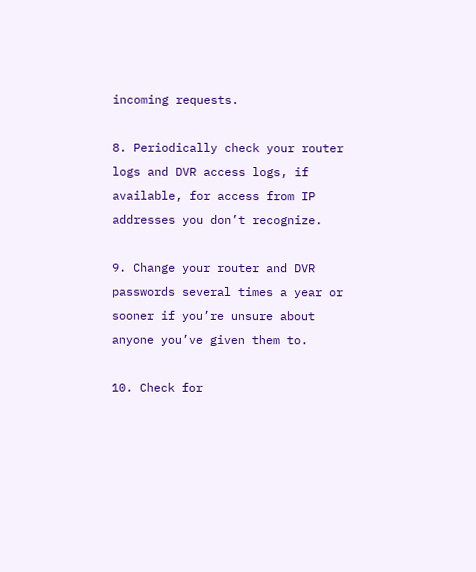incoming requests.

8. Periodically check your router logs and DVR access logs, if available, for access from IP addresses you don’t recognize.

9. Change your router and DVR passwords several times a year or sooner if you’re unsure about anyone you’ve given them to.

10. Check for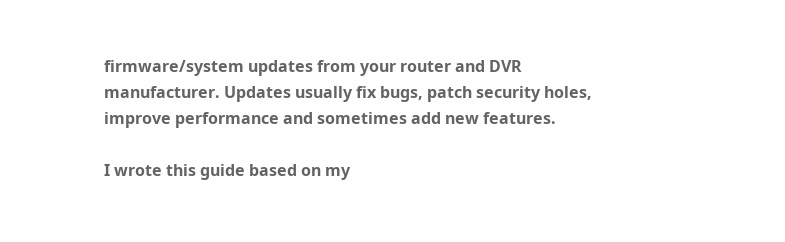firmware/system updates from your router and DVR manufacturer. Updates usually fix bugs, patch security holes, improve performance and sometimes add new features.

I wrote this guide based on my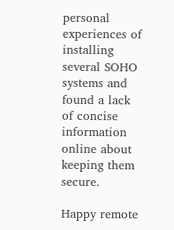personal experiences of installing several SOHO systems and found a lack of concise information online about keeping them secure.

Happy remote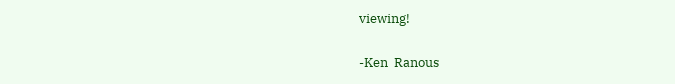viewing!

-Ken  Ranous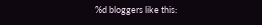%d bloggers like this: